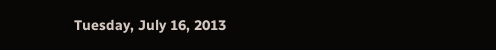Tuesday, July 16, 2013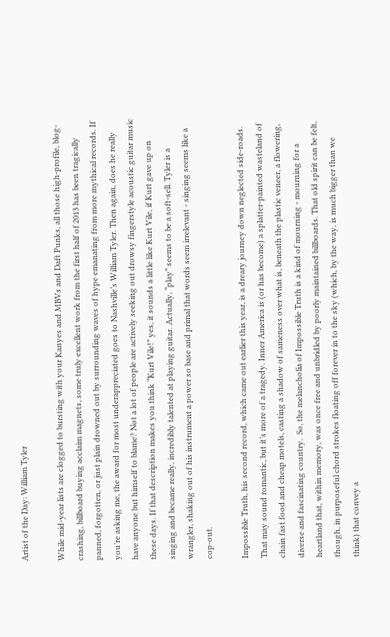Artist of the Day: William Tyler

While mid-year lists are clogged to bursting with your Kanyes and MBVs and Daft Punks, all those high-profile, blog-crashing, billboard buying acclaim magnets, some truly excellent work from the first half of 2013 has been tragically panned, forgotten, or just plain drowned out by surrounding waves of hype emanating from more mythical records. If you’re asking me, the award for most underappreciated goes to Nashville’s William Tyler. Then again, does he really have anyone but himself to blame? Not a lot of people are actively seeking out drowsy fingerstyle acoustic guitar music these days. If that description makes you think “Kurt Vile!” yes, it sounds a little like Kurt Vile, if Kurt gave up on singing and became really, incredibly talented at playing guitar. Actually, “play” seems to be a soft-sell. Tyler is a wrangler, shaking out of his instrument a power so base and primal that words seem irrelevant - singing seems like a cop-out.

Impossible Truth, his second record, which came out earlier this year, is a dreary journey down neglected side-roads. That may sound romantic, but it’s more of a tragedy. Inner America is (or has become) a splatter-painted wasteland of chain fast food and cheap motels, casting a shadow of sameness over what is, beneath the plastic veneer, a flowering, diverse and fascinating country.  So, the melancholia of Impossible Truth is a kind of mourning - mourning for a heartland that, within memory, was once free and unbridled by poorly maintained billboards. That old spirit can be felt, though, in purposeful chord strokes floating off forever in to the sky (which, by the way, is much bigger than we think) that convey a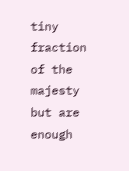tiny fraction of the majesty but are enough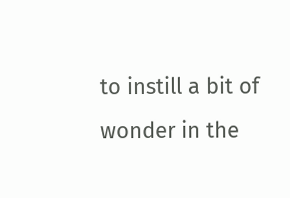to instill a bit of wonder in the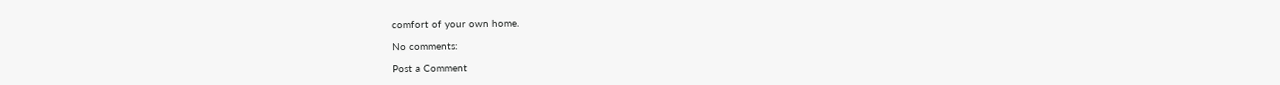comfort of your own home.

No comments:

Post a Comment